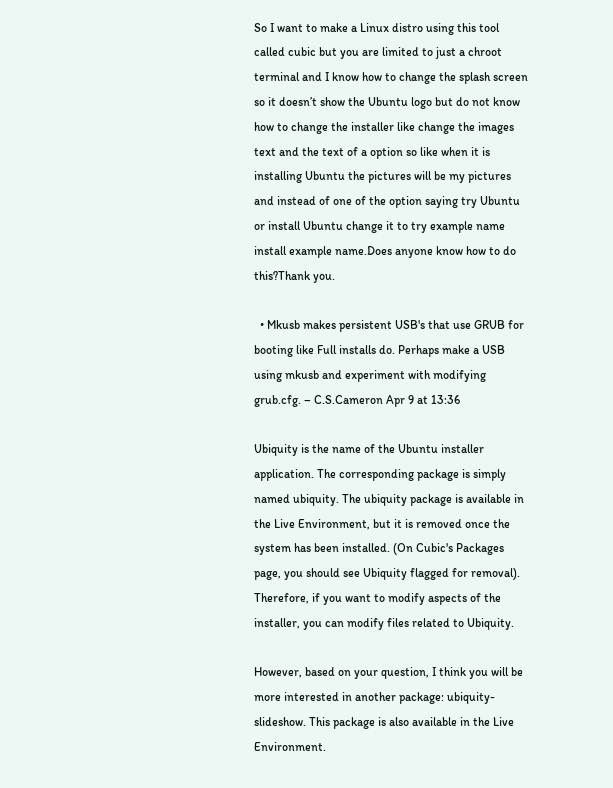So I want to make a Linux distro using this tool called cubic but you are limited to just a chroot terminal and I know how to change the splash screen so it doesn’t show the Ubuntu logo but do not know how to change the installer like change the images text and the text of a option so like when it is installing Ubuntu the pictures will be my pictures and instead of one of the option saying try Ubuntu or install Ubuntu change it to try example name install example name.Does anyone know how to do this?Thank you.

  • Mkusb makes persistent USB's that use GRUB for booting like Full installs do. Perhaps make a USB using mkusb and experiment with modifying grub.cfg. – C.S.Cameron Apr 9 at 13:36

Ubiquity is the name of the Ubuntu installer application. The corresponding package is simply named ubiquity. The ubiquity package is available in the Live Environment, but it is removed once the system has been installed. (On Cubic's Packages page, you should see Ubiquity flagged for removal). Therefore, if you want to modify aspects of the installer, you can modify files related to Ubiquity.

However, based on your question, I think you will be more interested in another package: ubiquity-slideshow. This package is also available in the Live Environment.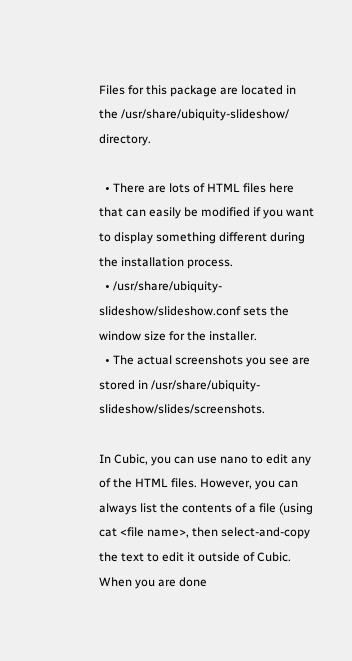Files for this package are located in the /usr/share/ubiquity-slideshow/ directory.

  • There are lots of HTML files here that can easily be modified if you want to display something different during the installation process.
  • /usr/share/ubiquity-slideshow/slideshow.conf sets the window size for the installer.
  • The actual screenshots you see are stored in /usr/share/ubiquity-slideshow/slides/screenshots.

In Cubic, you can use nano to edit any of the HTML files. However, you can always list the contents of a file (using cat <file name>, then select-and-copy the text to edit it outside of Cubic. When you are done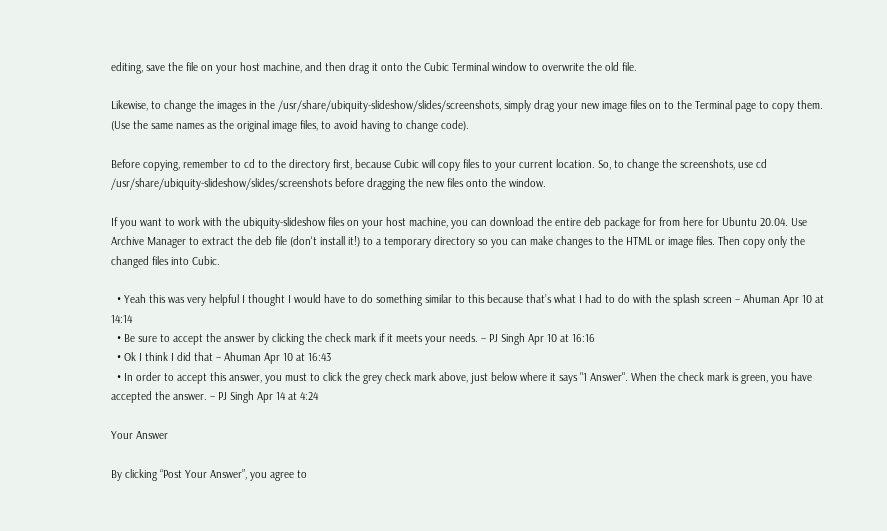editing, save the file on your host machine, and then drag it onto the Cubic Terminal window to overwrite the old file.

Likewise, to change the images in the /usr/share/ubiquity-slideshow/slides/screenshots, simply drag your new image files on to the Terminal page to copy them. (Use the same names as the original image files, to avoid having to change code).

Before copying, remember to cd to the directory first, because Cubic will copy files to your current location. So, to change the screenshots, use cd /usr/share/ubiquity-slideshow/slides/screenshots before dragging the new files onto the window.

If you want to work with the ubiquity-slideshow files on your host machine, you can download the entire deb package for from here for Ubuntu 20.04. Use Archive Manager to extract the deb file (don't install it!) to a temporary directory so you can make changes to the HTML or image files. Then copy only the changed files into Cubic.

  • Yeah this was very helpful I thought I would have to do something similar to this because that’s what I had to do with the splash screen – Ahuman Apr 10 at 14:14
  • Be sure to accept the answer by clicking the check mark if it meets your needs. – PJ Singh Apr 10 at 16:16
  • Ok I think I did that – Ahuman Apr 10 at 16:43
  • In order to accept this answer, you must to click the grey check mark above, just below where it says "1 Answer". When the check mark is green, you have accepted the answer. – PJ Singh Apr 14 at 4:24

Your Answer

By clicking “Post Your Answer”, you agree to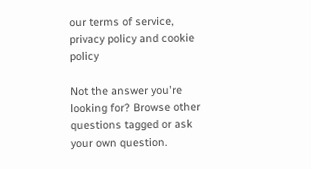our terms of service, privacy policy and cookie policy

Not the answer you're looking for? Browse other questions tagged or ask your own question.